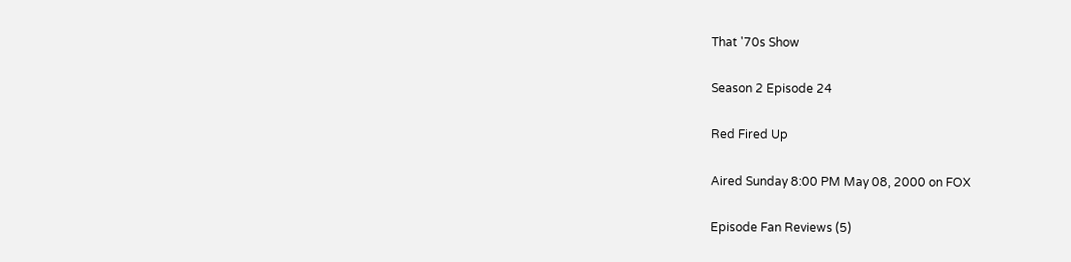That '70s Show

Season 2 Episode 24

Red Fired Up

Aired Sunday 8:00 PM May 08, 2000 on FOX

Episode Fan Reviews (5)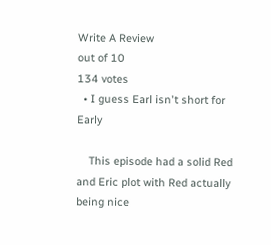Write A Review
out of 10
134 votes
  • I guess Earl isn't short for Early

    This episode had a solid Red and Eric plot with Red actually being nice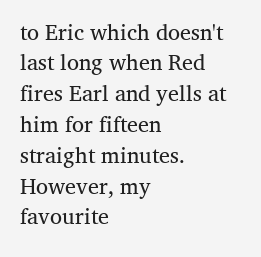to Eric which doesn't last long when Red fires Earl and yells at him for fifteen straight minutes. However, my favourite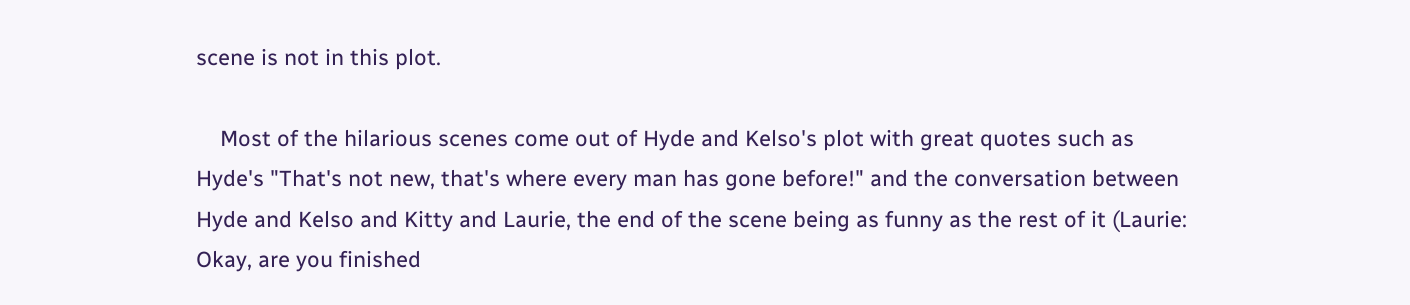scene is not in this plot.

    Most of the hilarious scenes come out of Hyde and Kelso's plot with great quotes such as Hyde's "That's not new, that's where every man has gone before!" and the conversation between Hyde and Kelso and Kitty and Laurie, the end of the scene being as funny as the rest of it (Laurie: Okay, are you finished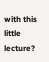with this little lecture?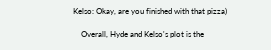Kelso: Okay, are you finished with that pizza)

    Overall, Hyde and Kelso's plot is the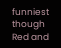funniest though Red and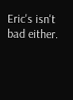Eric's isn't bad either.